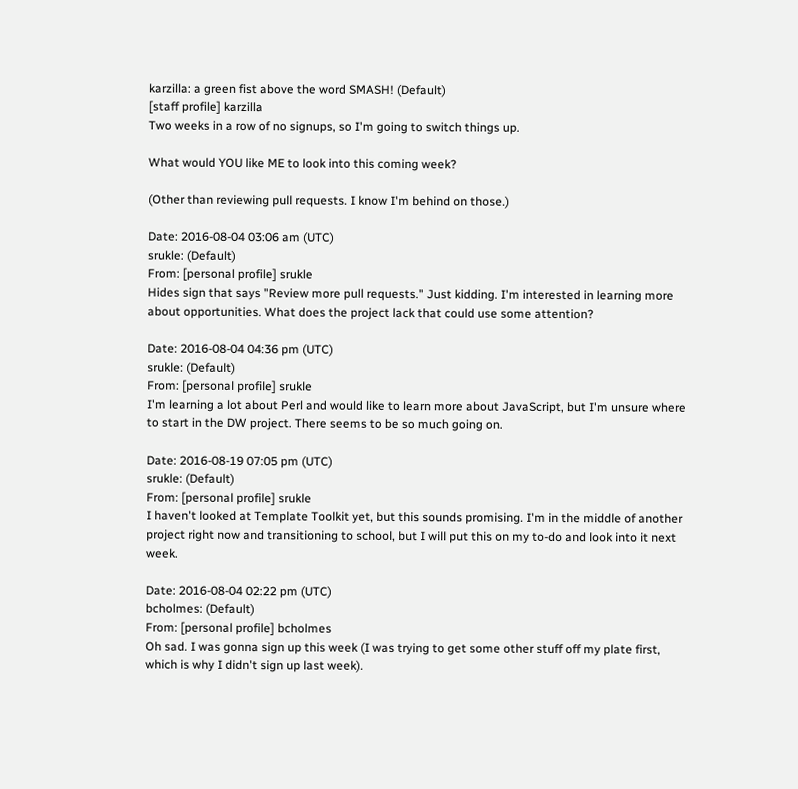karzilla: a green fist above the word SMASH! (Default)
[staff profile] karzilla
Two weeks in a row of no signups, so I'm going to switch things up.

What would YOU like ME to look into this coming week?

(Other than reviewing pull requests. I know I'm behind on those.)

Date: 2016-08-04 03:06 am (UTC)
srukle: (Default)
From: [personal profile] srukle
Hides sign that says "Review more pull requests." Just kidding. I'm interested in learning more about opportunities. What does the project lack that could use some attention?

Date: 2016-08-04 04:36 pm (UTC)
srukle: (Default)
From: [personal profile] srukle
I'm learning a lot about Perl and would like to learn more about JavaScript, but I'm unsure where to start in the DW project. There seems to be so much going on.

Date: 2016-08-19 07:05 pm (UTC)
srukle: (Default)
From: [personal profile] srukle
I haven't looked at Template Toolkit yet, but this sounds promising. I'm in the middle of another project right now and transitioning to school, but I will put this on my to-do and look into it next week.

Date: 2016-08-04 02:22 pm (UTC)
bcholmes: (Default)
From: [personal profile] bcholmes
Oh sad. I was gonna sign up this week (I was trying to get some other stuff off my plate first, which is why I didn't sign up last week).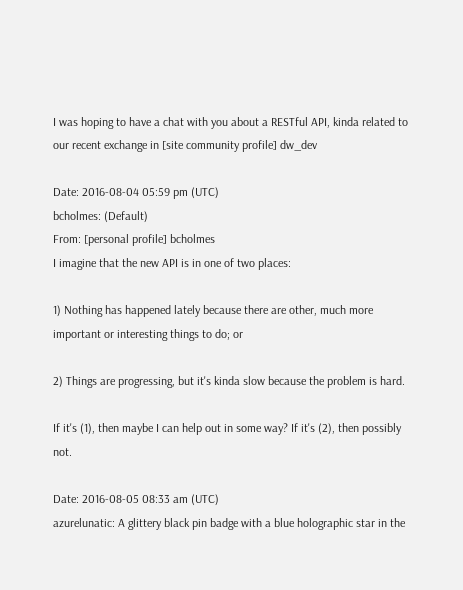I was hoping to have a chat with you about a RESTful API, kinda related to our recent exchange in [site community profile] dw_dev

Date: 2016-08-04 05:59 pm (UTC)
bcholmes: (Default)
From: [personal profile] bcholmes
I imagine that the new API is in one of two places:

1) Nothing has happened lately because there are other, much more important or interesting things to do; or

2) Things are progressing, but it's kinda slow because the problem is hard.

If it's (1), then maybe I can help out in some way? If it's (2), then possibly not.

Date: 2016-08-05 08:33 am (UTC)
azurelunatic: A glittery black pin badge with a blue holographic star in the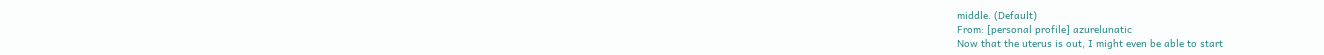middle. (Default)
From: [personal profile] azurelunatic
Now that the uterus is out, I might even be able to start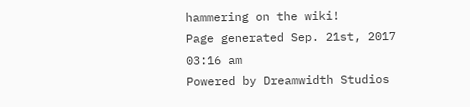hammering on the wiki!
Page generated Sep. 21st, 2017 03:16 am
Powered by Dreamwidth Studios